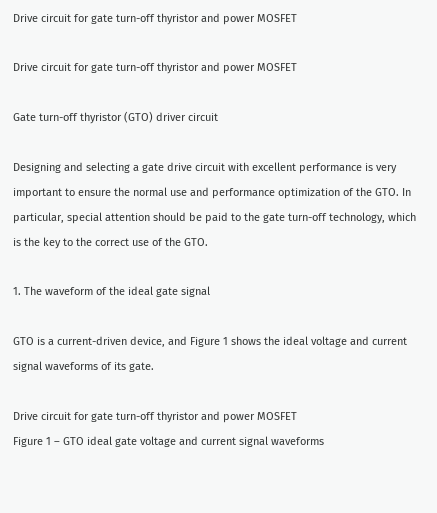Drive circuit for gate turn-off thyristor and power MOSFET

Drive circuit for gate turn-off thyristor and power MOSFET

Gate turn-off thyristor (GTO) driver circuit

Designing and selecting a gate drive circuit with excellent performance is very important to ensure the normal use and performance optimization of the GTO. In particular, special attention should be paid to the gate turn-off technology, which is the key to the correct use of the GTO.

1. The waveform of the ideal gate signal

GTO is a current-driven device, and Figure 1 shows the ideal voltage and current signal waveforms of its gate.

Drive circuit for gate turn-off thyristor and power MOSFET
Figure 1 – GTO ideal gate voltage and current signal waveforms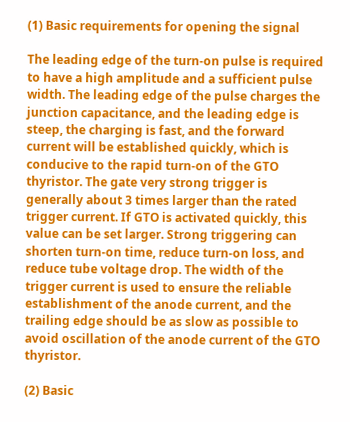(1) Basic requirements for opening the signal

The leading edge of the turn-on pulse is required to have a high amplitude and a sufficient pulse width. The leading edge of the pulse charges the junction capacitance, and the leading edge is steep, the charging is fast, and the forward current will be established quickly, which is conducive to the rapid turn-on of the GTO thyristor. The gate very strong trigger is generally about 3 times larger than the rated trigger current. If GTO is activated quickly, this value can be set larger. Strong triggering can shorten turn-on time, reduce turn-on loss, and reduce tube voltage drop. The width of the trigger current is used to ensure the reliable establishment of the anode current, and the trailing edge should be as slow as possible to avoid oscillation of the anode current of the GTO thyristor.

(2) Basic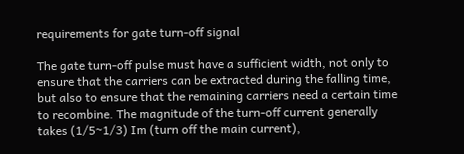requirements for gate turn-off signal

The gate turn-off pulse must have a sufficient width, not only to ensure that the carriers can be extracted during the falling time, but also to ensure that the remaining carriers need a certain time to recombine. The magnitude of the turn-off current generally takes (1/5~1/3) Im (turn off the main current),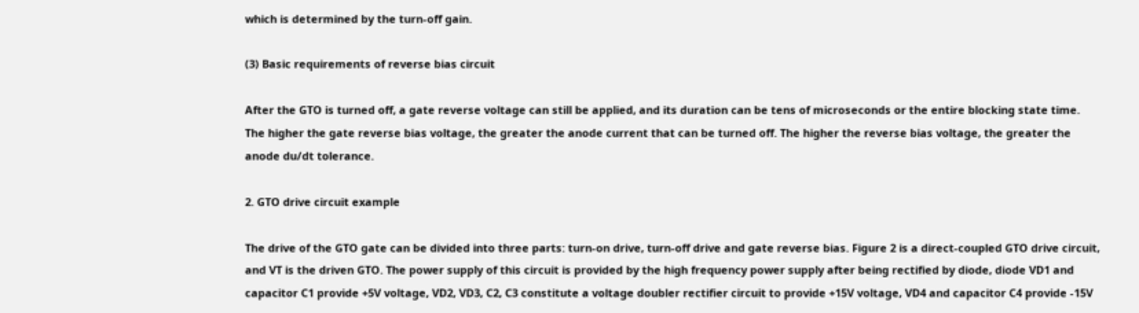which is determined by the turn-off gain.

(3) Basic requirements of reverse bias circuit

After the GTO is turned off, a gate reverse voltage can still be applied, and its duration can be tens of microseconds or the entire blocking state time. The higher the gate reverse bias voltage, the greater the anode current that can be turned off. The higher the reverse bias voltage, the greater the anode du/dt tolerance.

2. GTO drive circuit example

The drive of the GTO gate can be divided into three parts: turn-on drive, turn-off drive and gate reverse bias. Figure 2 is a direct-coupled GTO drive circuit, and VT is the driven GTO. The power supply of this circuit is provided by the high frequency power supply after being rectified by diode, diode VD1 and capacitor C1 provide +5V voltage, VD2, VD3, C2, C3 constitute a voltage doubler rectifier circuit to provide +15V voltage, VD4 and capacitor C4 provide -15V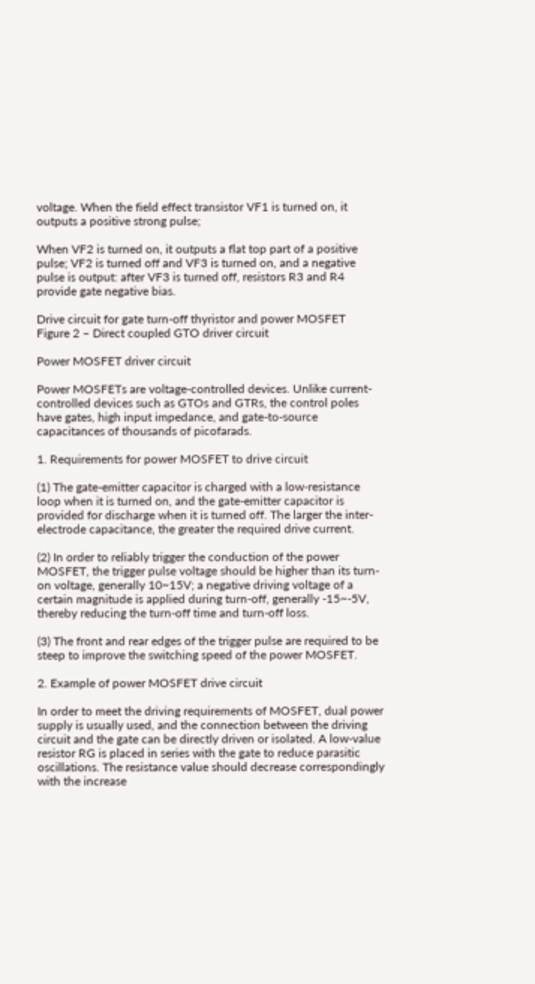voltage. When the field effect transistor VF1 is turned on, it outputs a positive strong pulse;

When VF2 is turned on, it outputs a flat top part of a positive pulse; VF2 is turned off and VF3 is turned on, and a negative pulse is output: after VF3 is turned off, resistors R3 and R4 provide gate negative bias.

Drive circuit for gate turn-off thyristor and power MOSFET
Figure 2 – Direct coupled GTO driver circuit

Power MOSFET driver circuit

Power MOSFETs are voltage-controlled devices. Unlike current-controlled devices such as GTOs and GTRs, the control poles have gates, high input impedance, and gate-to-source capacitances of thousands of picofarads.

1. Requirements for power MOSFET to drive circuit

(1) The gate-emitter capacitor is charged with a low-resistance loop when it is turned on, and the gate-emitter capacitor is provided for discharge when it is turned off. The larger the inter-electrode capacitance, the greater the required drive current.

(2) In order to reliably trigger the conduction of the power MOSFET, the trigger pulse voltage should be higher than its turn-on voltage, generally 10~15V; a negative driving voltage of a certain magnitude is applied during turn-off, generally -15~-5V, thereby reducing the turn-off time and turn-off loss.

(3) The front and rear edges of the trigger pulse are required to be steep to improve the switching speed of the power MOSFET.

2. Example of power MOSFET drive circuit

In order to meet the driving requirements of MOSFET, dual power supply is usually used, and the connection between the driving circuit and the gate can be directly driven or isolated. A low-value resistor RG is placed in series with the gate to reduce parasitic oscillations. The resistance value should decrease correspondingly with the increase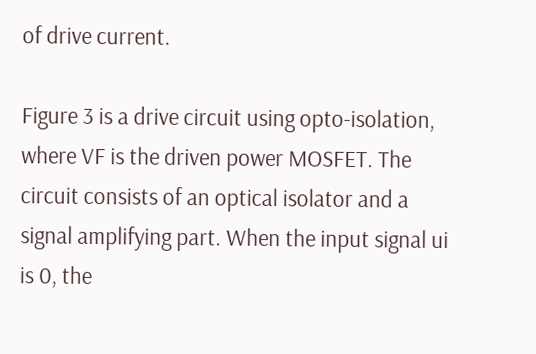of drive current.

Figure 3 is a drive circuit using opto-isolation, where VF is the driven power MOSFET. The circuit consists of an optical isolator and a signal amplifying part. When the input signal ui is 0, the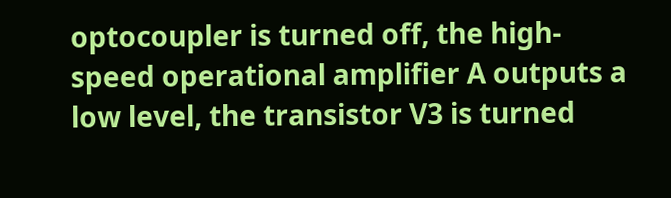optocoupler is turned off, the high-speed operational amplifier A outputs a low level, the transistor V3 is turned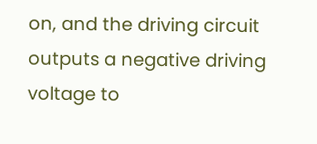on, and the driving circuit outputs a negative driving voltage to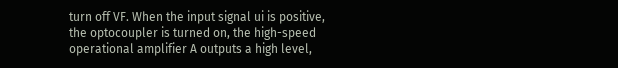turn off VF. When the input signal ui is positive, the optocoupler is turned on, the high-speed operational amplifier A outputs a high level,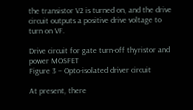the transistor V2 is turned on, and the drive circuit outputs a positive drive voltage to turn on VF.

Drive circuit for gate turn-off thyristor and power MOSFET
Figure 3 – Opto-isolated driver circuit

At present, there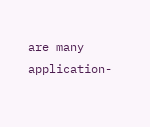are many application-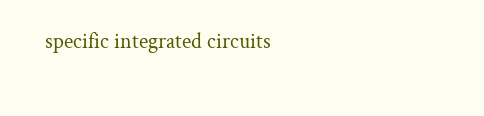specific integrated circuits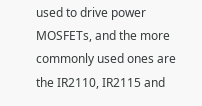used to drive power MOSFETs, and the more commonly used ones are the IR2110, IR2115 and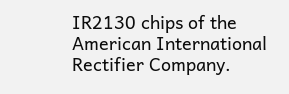IR2130 chips of the American International Rectifier Company.